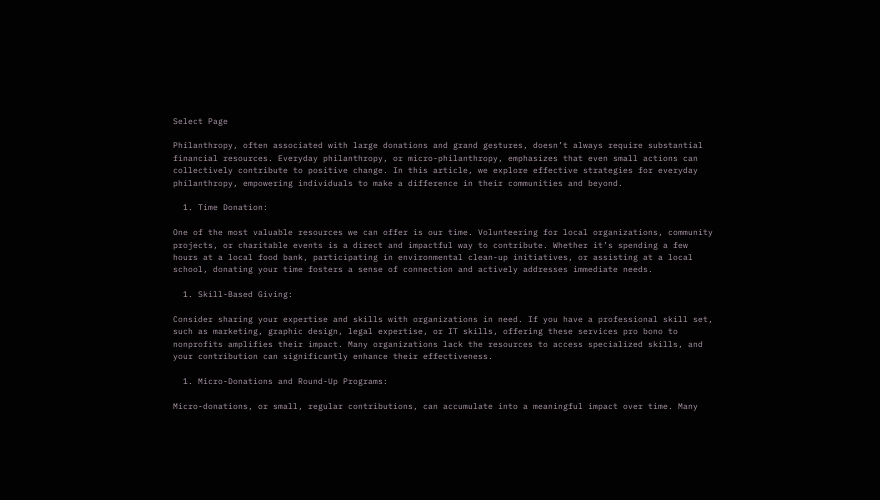Select Page

Philanthropy, often associated with large donations and grand gestures, doesn’t always require substantial financial resources. Everyday philanthropy, or micro-philanthropy, emphasizes that even small actions can collectively contribute to positive change. In this article, we explore effective strategies for everyday philanthropy, empowering individuals to make a difference in their communities and beyond.

  1. Time Donation:

One of the most valuable resources we can offer is our time. Volunteering for local organizations, community projects, or charitable events is a direct and impactful way to contribute. Whether it’s spending a few hours at a local food bank, participating in environmental clean-up initiatives, or assisting at a local school, donating your time fosters a sense of connection and actively addresses immediate needs.

  1. Skill-Based Giving:

Consider sharing your expertise and skills with organizations in need. If you have a professional skill set, such as marketing, graphic design, legal expertise, or IT skills, offering these services pro bono to nonprofits amplifies their impact. Many organizations lack the resources to access specialized skills, and your contribution can significantly enhance their effectiveness.

  1. Micro-Donations and Round-Up Programs:

Micro-donations, or small, regular contributions, can accumulate into a meaningful impact over time. Many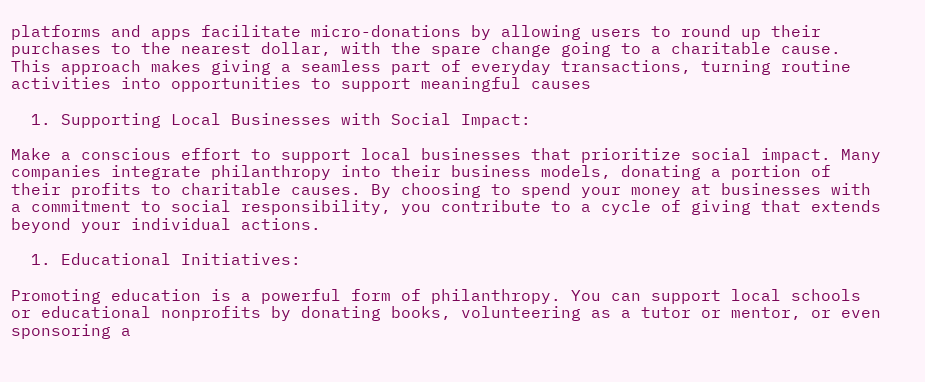platforms and apps facilitate micro-donations by allowing users to round up their purchases to the nearest dollar, with the spare change going to a charitable cause. This approach makes giving a seamless part of everyday transactions, turning routine activities into opportunities to support meaningful causes

  1. Supporting Local Businesses with Social Impact:

Make a conscious effort to support local businesses that prioritize social impact. Many companies integrate philanthropy into their business models, donating a portion of their profits to charitable causes. By choosing to spend your money at businesses with a commitment to social responsibility, you contribute to a cycle of giving that extends beyond your individual actions.

  1. Educational Initiatives:

Promoting education is a powerful form of philanthropy. You can support local schools or educational nonprofits by donating books, volunteering as a tutor or mentor, or even sponsoring a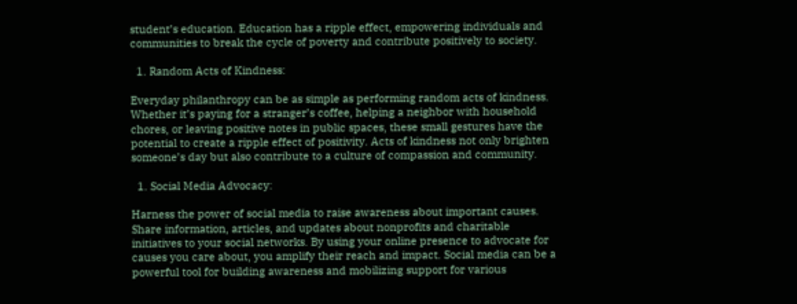student’s education. Education has a ripple effect, empowering individuals and communities to break the cycle of poverty and contribute positively to society.

  1. Random Acts of Kindness:

Everyday philanthropy can be as simple as performing random acts of kindness. Whether it’s paying for a stranger’s coffee, helping a neighbor with household chores, or leaving positive notes in public spaces, these small gestures have the potential to create a ripple effect of positivity. Acts of kindness not only brighten someone’s day but also contribute to a culture of compassion and community.

  1. Social Media Advocacy:

Harness the power of social media to raise awareness about important causes. Share information, articles, and updates about nonprofits and charitable initiatives to your social networks. By using your online presence to advocate for causes you care about, you amplify their reach and impact. Social media can be a powerful tool for building awareness and mobilizing support for various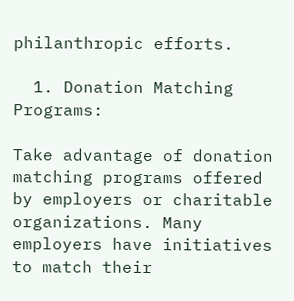philanthropic efforts.

  1. Donation Matching Programs:

Take advantage of donation matching programs offered by employers or charitable organizations. Many employers have initiatives to match their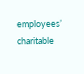employees’ charitable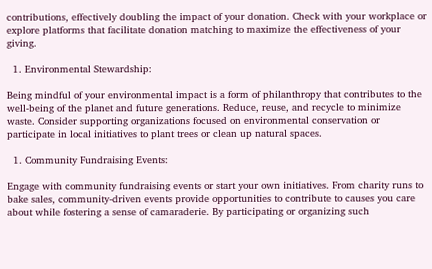contributions, effectively doubling the impact of your donation. Check with your workplace or explore platforms that facilitate donation matching to maximize the effectiveness of your giving.

  1. Environmental Stewardship:

Being mindful of your environmental impact is a form of philanthropy that contributes to the well-being of the planet and future generations. Reduce, reuse, and recycle to minimize waste. Consider supporting organizations focused on environmental conservation or participate in local initiatives to plant trees or clean up natural spaces.

  1. Community Fundraising Events:

Engage with community fundraising events or start your own initiatives. From charity runs to bake sales, community-driven events provide opportunities to contribute to causes you care about while fostering a sense of camaraderie. By participating or organizing such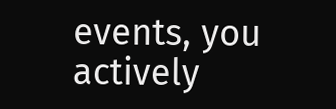events, you actively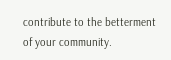contribute to the betterment of your community.